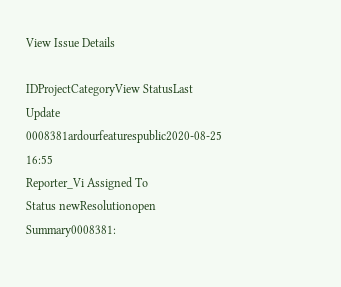View Issue Details

IDProjectCategoryView StatusLast Update
0008381ardourfeaturespublic2020-08-25 16:55
Reporter_Vi Assigned To
Status newResolutionopen
Summary0008381: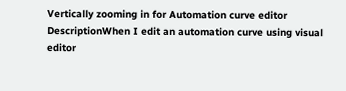Vertically zooming in for Automation curve editor
DescriptionWhen I edit an automation curve using visual editor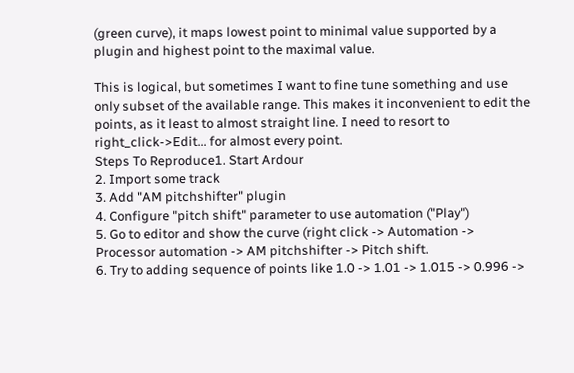(green curve), it maps lowest point to minimal value supported by a plugin and highest point to the maximal value.

This is logical, but sometimes I want to fine tune something and use only subset of the available range. This makes it inconvenient to edit the points, as it least to almost straight line. I need to resort to right_click->Edit... for almost every point.
Steps To Reproduce1. Start Ardour
2. Import some track
3. Add "AM pitchshifter" plugin
4. Configure "pitch shift" parameter to use automation ("Play")
5. Go to editor and show the curve (right click -> Automation -> Processor automation -> AM pitchshifter -> Pitch shift.
6. Try to adding sequence of points like 1.0 -> 1.01 -> 1.015 -> 0.996 ->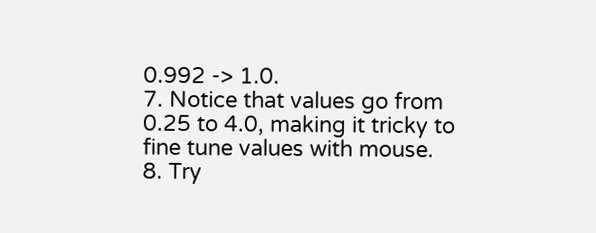0.992 -> 1.0.
7. Notice that values go from 0.25 to 4.0, making it tricky to fine tune values with mouse.
8. Try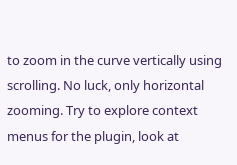to zoom in the curve vertically using scrolling. No luck, only horizontal zooming. Try to explore context menus for the plugin, look at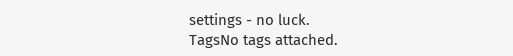settings - no luck.
TagsNo tags attached.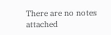There are no notes attached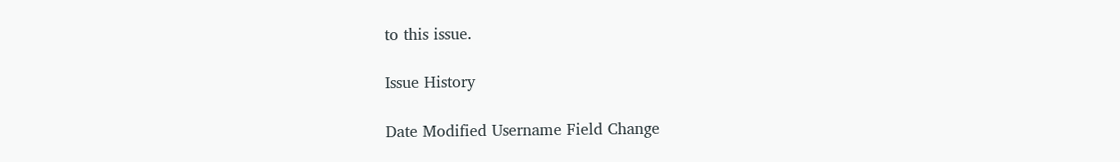to this issue.

Issue History

Date Modified Username Field Change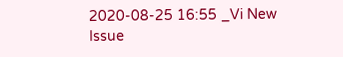2020-08-25 16:55 _Vi New Issue